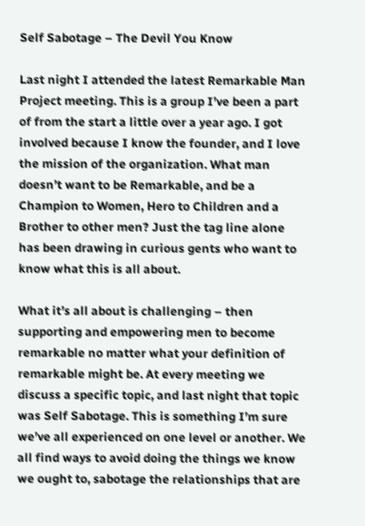Self Sabotage – The Devil You Know

Last night I attended the latest Remarkable Man Project meeting. This is a group I’ve been a part of from the start a little over a year ago. I got involved because I know the founder, and I love the mission of the organization. What man doesn’t want to be Remarkable, and be a Champion to Women, Hero to Children and a Brother to other men? Just the tag line alone has been drawing in curious gents who want to know what this is all about.

What it’s all about is challenging – then supporting and empowering men to become remarkable no matter what your definition of remarkable might be. At every meeting we discuss a specific topic, and last night that topic was Self Sabotage. This is something I’m sure we’ve all experienced on one level or another. We all find ways to avoid doing the things we know we ought to, sabotage the relationships that are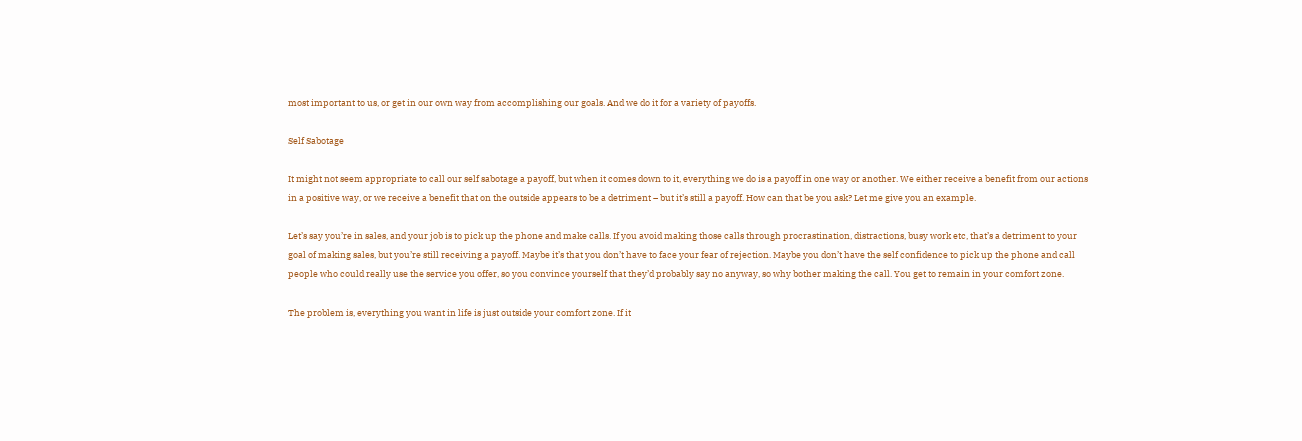most important to us, or get in our own way from accomplishing our goals. And we do it for a variety of payoffs.

Self Sabotage

It might not seem appropriate to call our self sabotage a payoff, but when it comes down to it, everything we do is a payoff in one way or another. We either receive a benefit from our actions in a positive way, or we receive a benefit that on the outside appears to be a detriment – but it’s still a payoff. How can that be you ask? Let me give you an example.

Let’s say you’re in sales, and your job is to pick up the phone and make calls. If you avoid making those calls through procrastination, distractions, busy work etc, that’s a detriment to your goal of making sales, but you’re still receiving a payoff. Maybe it’s that you don’t have to face your fear of rejection. Maybe you don’t have the self confidence to pick up the phone and call people who could really use the service you offer, so you convince yourself that they’d probably say no anyway, so why bother making the call. You get to remain in your comfort zone.

The problem is, everything you want in life is just outside your comfort zone. If it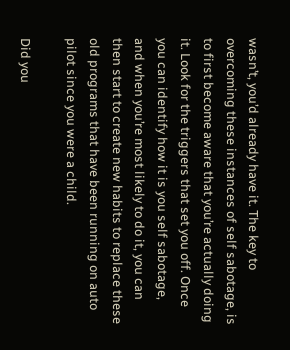wasn’t, you’d already have it. The key to overcoming these instances of self sabotage, is to first become aware that you’re actually doing it. Look for the triggers that set you off. Once you can identify how it is you self sabotage, and when you’re most likely to do it, you can then start to create new habits to replace these old programs that have been running on auto pilot since you were a child.

Did you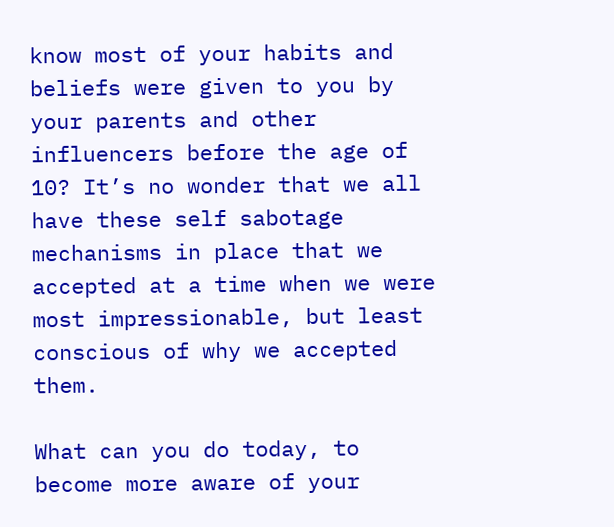know most of your habits and beliefs were given to you by your parents and other influencers before the age of 10? It’s no wonder that we all have these self sabotage mechanisms in place that we accepted at a time when we were most impressionable, but least conscious of why we accepted them.

What can you do today, to become more aware of your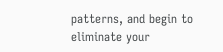patterns, and begin to eliminate your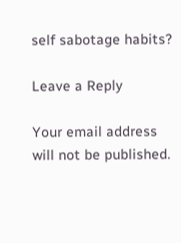self sabotage habits?

Leave a Reply

Your email address will not be published.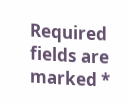Required fields are marked *